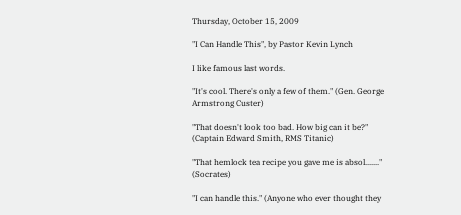Thursday, October 15, 2009

"I Can Handle This", by Pastor Kevin Lynch

I like famous last words.

"It's cool. There's only a few of them." (Gen. George Armstrong Custer)

"That doesn't look too bad. How big can it be?" (Captain Edward Smith, RMS Titanic)

"That hemlock tea recipe you gave me is absol......." (Socrates)

"I can handle this." (Anyone who ever thought they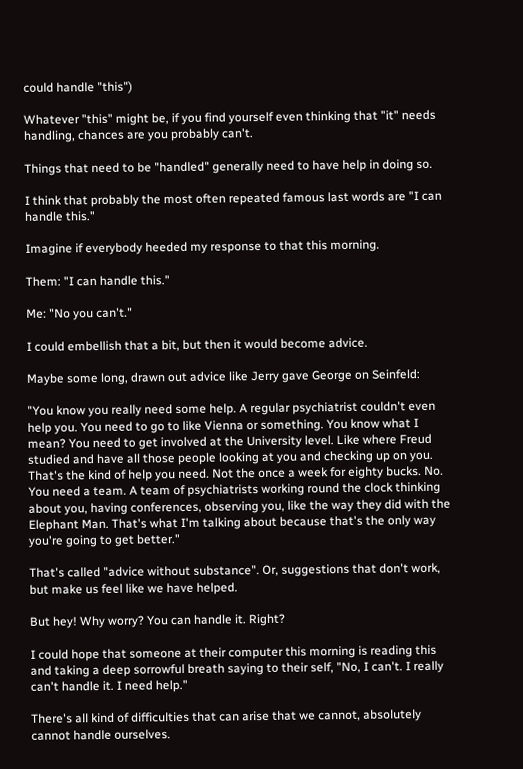could handle "this")

Whatever "this" might be, if you find yourself even thinking that "it" needs handling, chances are you probably can't.

Things that need to be "handled" generally need to have help in doing so.

I think that probably the most often repeated famous last words are "I can handle this."

Imagine if everybody heeded my response to that this morning.

Them: "I can handle this."

Me: "No you can't."

I could embellish that a bit, but then it would become advice.

Maybe some long, drawn out advice like Jerry gave George on Seinfeld:

"You know you really need some help. A regular psychiatrist couldn't even help you. You need to go to like Vienna or something. You know what I mean? You need to get involved at the University level. Like where Freud studied and have all those people looking at you and checking up on you. That's the kind of help you need. Not the once a week for eighty bucks. No. You need a team. A team of psychiatrists working round the clock thinking about you, having conferences, observing you, like the way they did with the Elephant Man. That's what I'm talking about because that's the only way you're going to get better."

That's called "advice without substance". Or, suggestions that don't work, but make us feel like we have helped.

But hey! Why worry? You can handle it. Right?

I could hope that someone at their computer this morning is reading this and taking a deep sorrowful breath saying to their self, "No, I can't. I really can't handle it. I need help."

There's all kind of difficulties that can arise that we cannot, absolutely cannot handle ourselves.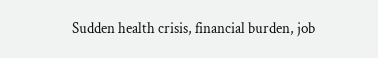Sudden health crisis, financial burden, job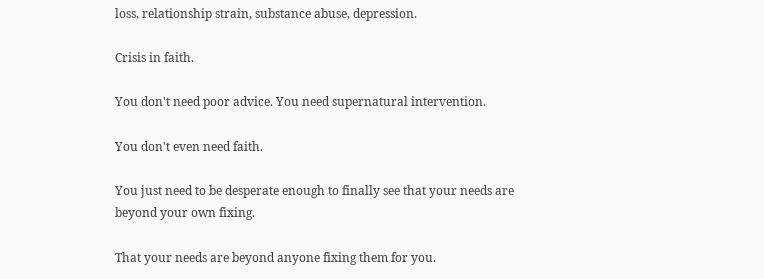loss, relationship strain, substance abuse, depression.

Crisis in faith.

You don't need poor advice. You need supernatural intervention.

You don't even need faith.

You just need to be desperate enough to finally see that your needs are beyond your own fixing.

That your needs are beyond anyone fixing them for you.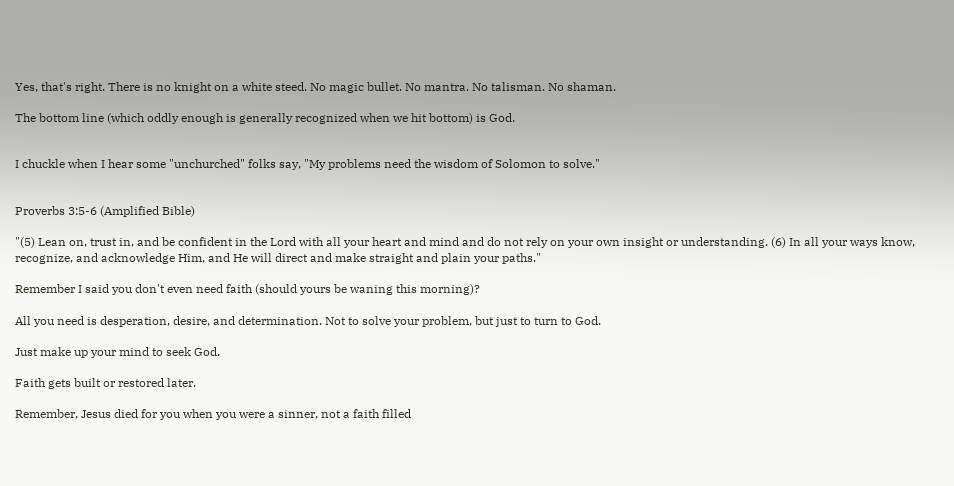Yes, that's right. There is no knight on a white steed. No magic bullet. No mantra. No talisman. No shaman.

The bottom line (which oddly enough is generally recognized when we hit bottom) is God.


I chuckle when I hear some "unchurched" folks say, "My problems need the wisdom of Solomon to solve."


Proverbs 3:5-6 (Amplified Bible)

"(5) Lean on, trust in, and be confident in the Lord with all your heart and mind and do not rely on your own insight or understanding. (6) In all your ways know, recognize, and acknowledge Him, and He will direct and make straight and plain your paths."

Remember I said you don't even need faith (should yours be waning this morning)?

All you need is desperation, desire, and determination. Not to solve your problem, but just to turn to God.

Just make up your mind to seek God.

Faith gets built or restored later.

Remember, Jesus died for you when you were a sinner, not a faith filled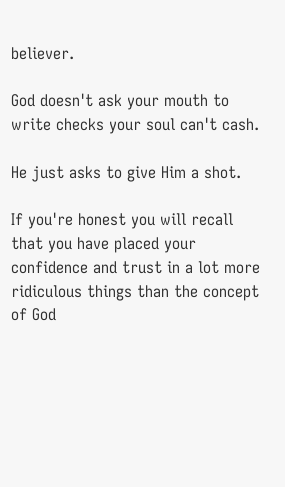believer.

God doesn't ask your mouth to write checks your soul can't cash.

He just asks to give Him a shot.

If you're honest you will recall that you have placed your confidence and trust in a lot more ridiculous things than the concept of God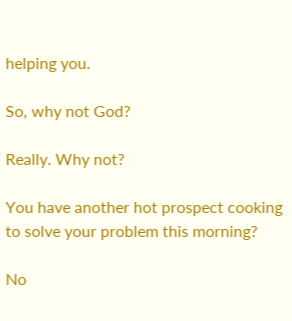helping you.

So, why not God?

Really. Why not?

You have another hot prospect cooking to solve your problem this morning?

No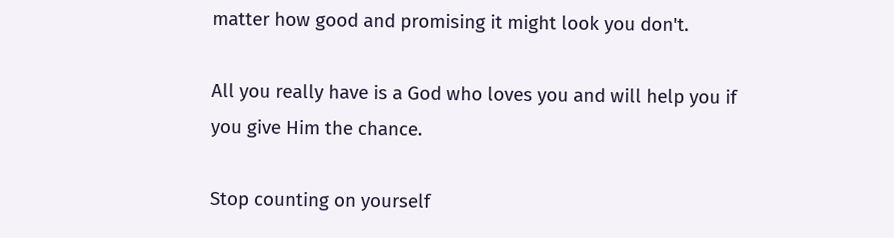matter how good and promising it might look you don't.

All you really have is a God who loves you and will help you if you give Him the chance.

Stop counting on yourself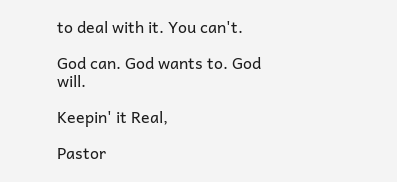to deal with it. You can't.

God can. God wants to. God will.

Keepin' it Real,

Pastor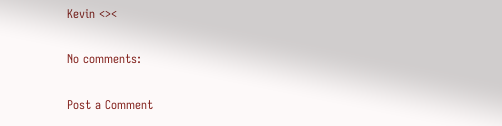Kevin <><

No comments:

Post a Comment